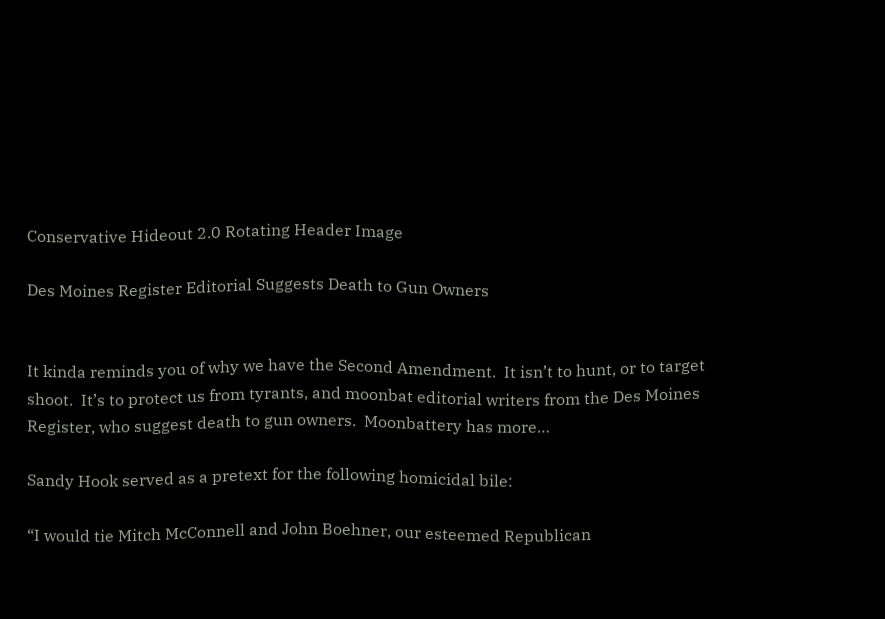Conservative Hideout 2.0 Rotating Header Image

Des Moines Register Editorial Suggests Death to Gun Owners


It kinda reminds you of why we have the Second Amendment.  It isn’t to hunt, or to target shoot.  It’s to protect us from tyrants, and moonbat editorial writers from the Des Moines Register, who suggest death to gun owners.  Moonbattery has more…

Sandy Hook served as a pretext for the following homicidal bile:

“I would tie Mitch McConnell and John Boehner, our esteemed Republican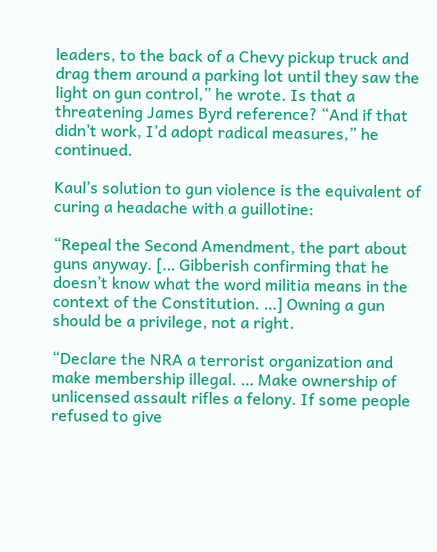leaders, to the back of a Chevy pickup truck and drag them around a parking lot until they saw the light on gun control,” he wrote. Is that a threatening James Byrd reference? “And if that didn’t work, I’d adopt radical measures,” he continued.

Kaul’s solution to gun violence is the equivalent of curing a headache with a guillotine:

“Repeal the Second Amendment, the part about guns anyway. [… Gibberish confirming that he doesn’t know what the word militia means in the context of the Constitution. …] Owning a gun should be a privilege, not a right.

“Declare the NRA a terrorist organization and make membership illegal. … Make ownership of unlicensed assault rifles a felony. If some people refused to give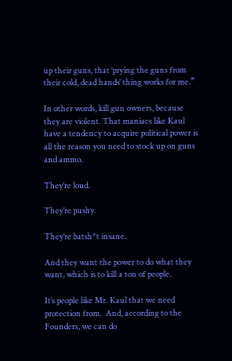up their guns, that ‘prying the guns from their cold, dead hands’ thing works for me.”

In other words, kill gun owners, because they are violent. That maniacs like Kaul have a tendency to acquire political power is all the reason you need to stock up on guns and ammo.

They’re loud.

They’re pushy.

They’re batsh*t insane.

And they want the power to do what they want, which is to kill a ton of people.

It’s people like Mr. Kaul that we need protection from.  And, according to the Founders, we can do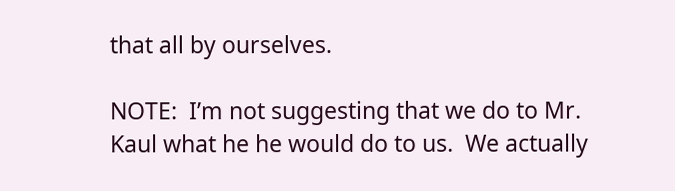that all by ourselves.

NOTE:  I’m not suggesting that we do to Mr. Kaul what he he would do to us.  We actually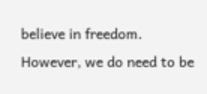believe in freedom.  However, we do need to be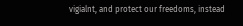vigialnt, and protect our freedoms, instead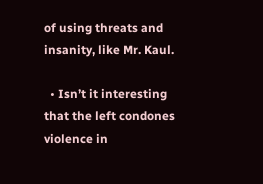of using threats and insanity, like Mr. Kaul.

  • Isn’t it interesting that the left condones violence in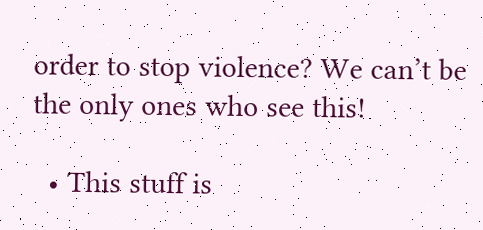order to stop violence? We can’t be the only ones who see this!

  • This stuff is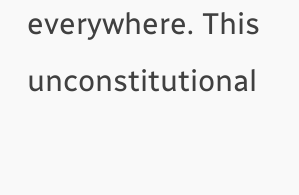everywhere. This unconstitutional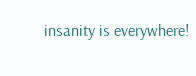insanity is everywhere!